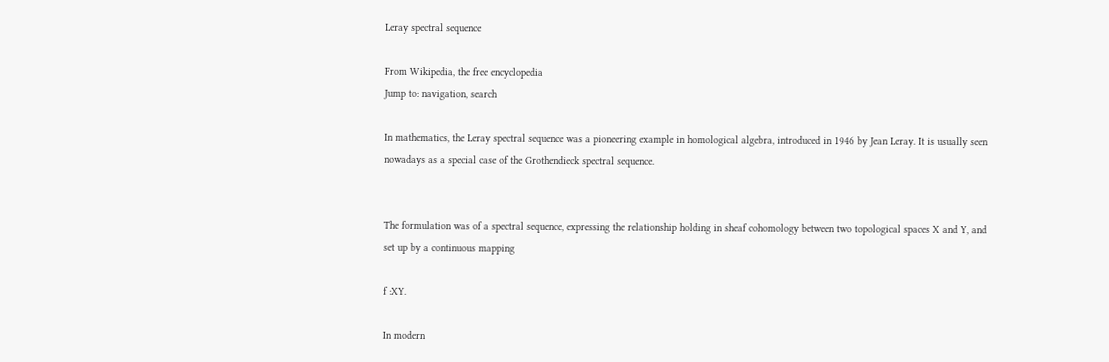Leray spectral sequence

From Wikipedia, the free encyclopedia
Jump to: navigation, search

In mathematics, the Leray spectral sequence was a pioneering example in homological algebra, introduced in 1946 by Jean Leray. It is usually seen nowadays as a special case of the Grothendieck spectral sequence.


The formulation was of a spectral sequence, expressing the relationship holding in sheaf cohomology between two topological spaces X and Y, and set up by a continuous mapping

f :XY.

In modern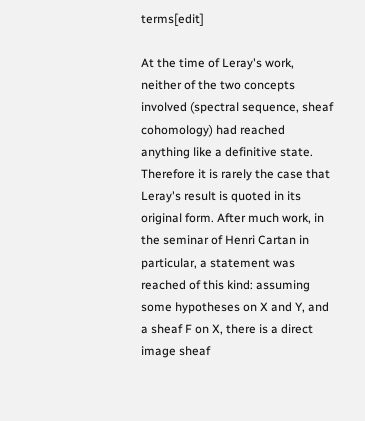terms[edit]

At the time of Leray's work, neither of the two concepts involved (spectral sequence, sheaf cohomology) had reached anything like a definitive state. Therefore it is rarely the case that Leray's result is quoted in its original form. After much work, in the seminar of Henri Cartan in particular, a statement was reached of this kind: assuming some hypotheses on X and Y, and a sheaf F on X, there is a direct image sheaf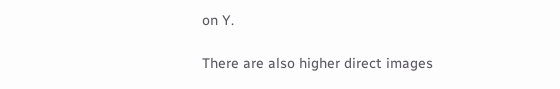on Y.

There are also higher direct images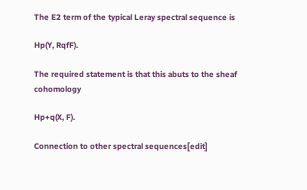The E2 term of the typical Leray spectral sequence is

Hp(Y, RqfF).

The required statement is that this abuts to the sheaf cohomology

Hp+q(X, F).

Connection to other spectral sequences[edit]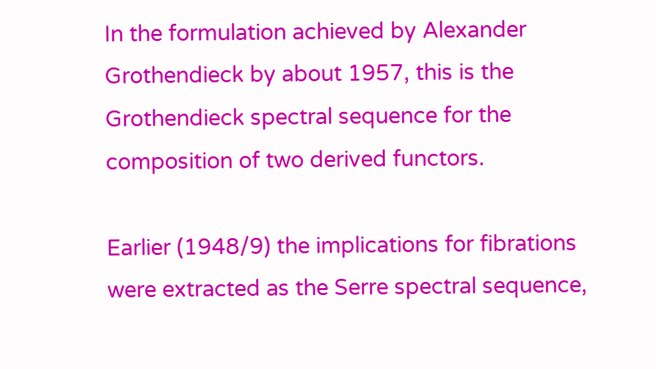In the formulation achieved by Alexander Grothendieck by about 1957, this is the Grothendieck spectral sequence for the composition of two derived functors.

Earlier (1948/9) the implications for fibrations were extracted as the Serre spectral sequence,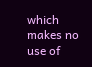which makes no use of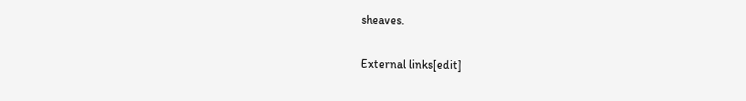sheaves.

External links[edit]